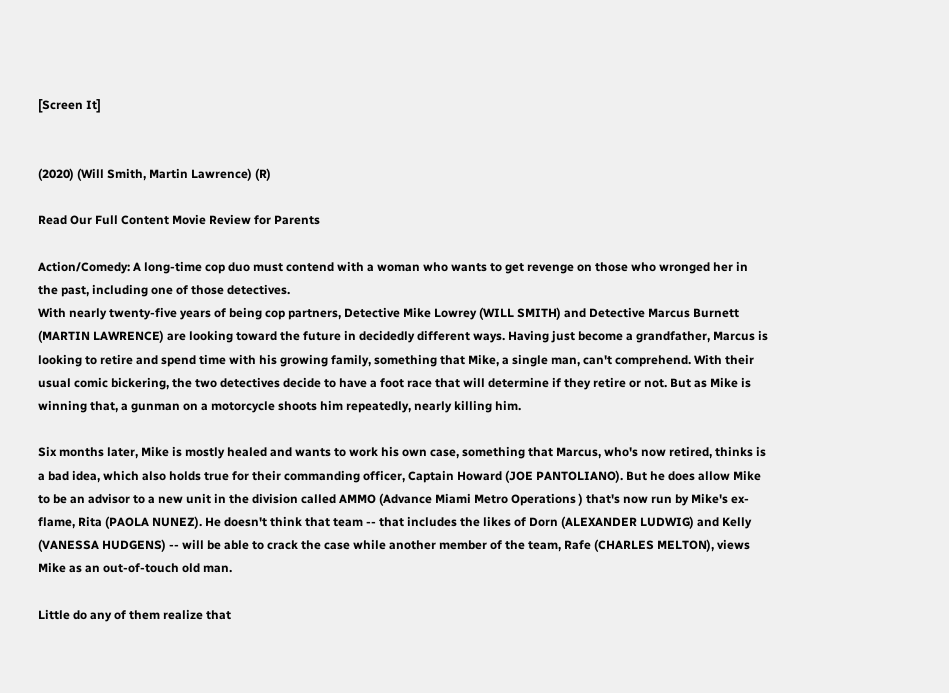[Screen It]


(2020) (Will Smith, Martin Lawrence) (R)

Read Our Full Content Movie Review for Parents

Action/Comedy: A long-time cop duo must contend with a woman who wants to get revenge on those who wronged her in the past, including one of those detectives.
With nearly twenty-five years of being cop partners, Detective Mike Lowrey (WILL SMITH) and Detective Marcus Burnett (MARTIN LAWRENCE) are looking toward the future in decidedly different ways. Having just become a grandfather, Marcus is looking to retire and spend time with his growing family, something that Mike, a single man, can't comprehend. With their usual comic bickering, the two detectives decide to have a foot race that will determine if they retire or not. But as Mike is winning that, a gunman on a motorcycle shoots him repeatedly, nearly killing him.

Six months later, Mike is mostly healed and wants to work his own case, something that Marcus, who's now retired, thinks is a bad idea, which also holds true for their commanding officer, Captain Howard (JOE PANTOLIANO). But he does allow Mike to be an advisor to a new unit in the division called AMMO (Advance Miami Metro Operations ) that's now run by Mike's ex-flame, Rita (PAOLA NUNEZ). He doesn't think that team -- that includes the likes of Dorn (ALEXANDER LUDWIG) and Kelly (VANESSA HUDGENS) -- will be able to crack the case while another member of the team, Rafe (CHARLES MELTON), views Mike as an out-of-touch old man.

Little do any of them realize that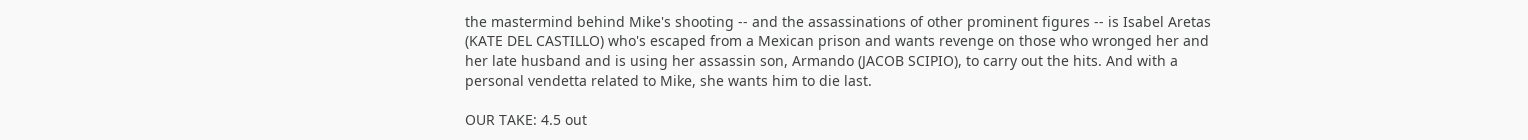the mastermind behind Mike's shooting -- and the assassinations of other prominent figures -- is Isabel Aretas (KATE DEL CASTILLO) who's escaped from a Mexican prison and wants revenge on those who wronged her and her late husband and is using her assassin son, Armando (JACOB SCIPIO), to carry out the hits. And with a personal vendetta related to Mike, she wants him to die last.

OUR TAKE: 4.5 out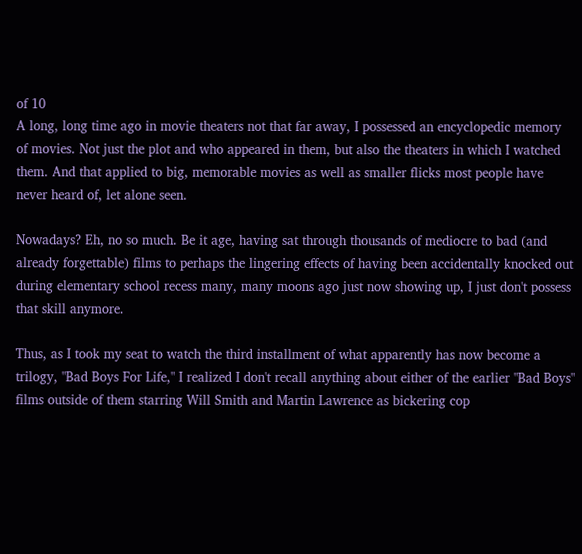of 10
A long, long time ago in movie theaters not that far away, I possessed an encyclopedic memory of movies. Not just the plot and who appeared in them, but also the theaters in which I watched them. And that applied to big, memorable movies as well as smaller flicks most people have never heard of, let alone seen.

Nowadays? Eh, no so much. Be it age, having sat through thousands of mediocre to bad (and already forgettable) films to perhaps the lingering effects of having been accidentally knocked out during elementary school recess many, many moons ago just now showing up, I just don't possess that skill anymore.

Thus, as I took my seat to watch the third installment of what apparently has now become a trilogy, "Bad Boys For Life," I realized I don't recall anything about either of the earlier "Bad Boys" films outside of them starring Will Smith and Martin Lawrence as bickering cop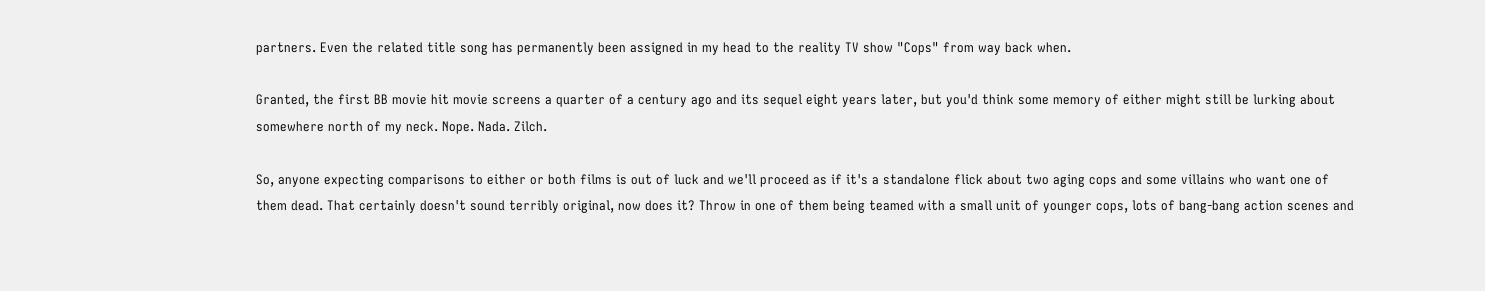partners. Even the related title song has permanently been assigned in my head to the reality TV show "Cops" from way back when.

Granted, the first BB movie hit movie screens a quarter of a century ago and its sequel eight years later, but you'd think some memory of either might still be lurking about somewhere north of my neck. Nope. Nada. Zilch.

So, anyone expecting comparisons to either or both films is out of luck and we'll proceed as if it's a standalone flick about two aging cops and some villains who want one of them dead. That certainly doesn't sound terribly original, now does it? Throw in one of them being teamed with a small unit of younger cops, lots of bang-bang action scenes and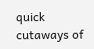quick cutaways of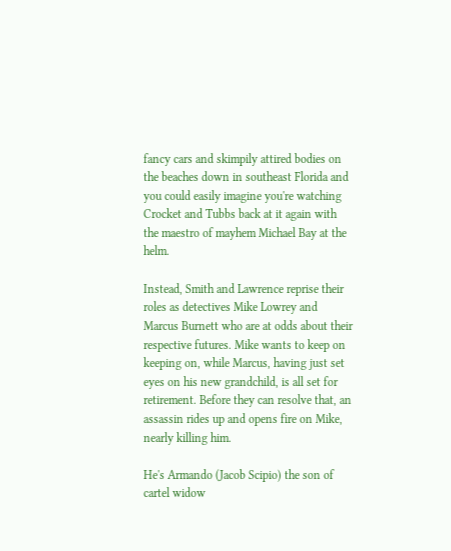fancy cars and skimpily attired bodies on the beaches down in southeast Florida and you could easily imagine you're watching Crocket and Tubbs back at it again with the maestro of mayhem Michael Bay at the helm.

Instead, Smith and Lawrence reprise their roles as detectives Mike Lowrey and Marcus Burnett who are at odds about their respective futures. Mike wants to keep on keeping on, while Marcus, having just set eyes on his new grandchild, is all set for retirement. Before they can resolve that, an assassin rides up and opens fire on Mike, nearly killing him.

He's Armando (Jacob Scipio) the son of cartel widow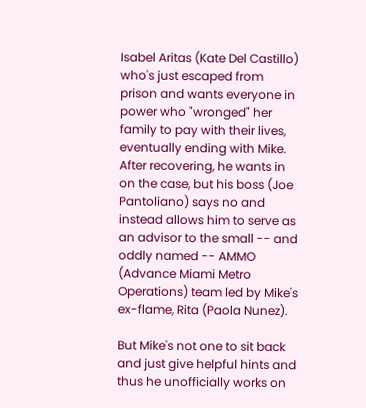Isabel Aritas (Kate Del Castillo) who's just escaped from prison and wants everyone in power who "wronged" her family to pay with their lives, eventually ending with Mike. After recovering, he wants in on the case, but his boss (Joe Pantoliano) says no and instead allows him to serve as an advisor to the small -- and oddly named -- AMMO (Advance Miami Metro Operations) team led by Mike's ex-flame, Rita (Paola Nunez).

But Mike's not one to sit back and just give helpful hints and thus he unofficially works on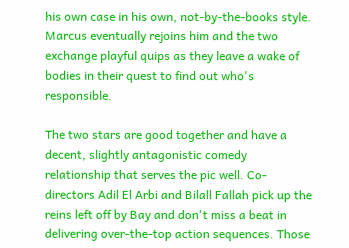his own case in his own, not-by-the-books style. Marcus eventually rejoins him and the two exchange playful quips as they leave a wake of bodies in their quest to find out who's responsible.

The two stars are good together and have a decent, slightly antagonistic comedy relationship that serves the pic well. Co-directors Adil El Arbi and Bilall Fallah pick up the reins left off by Bay and don't miss a beat in delivering over-the-top action sequences. Those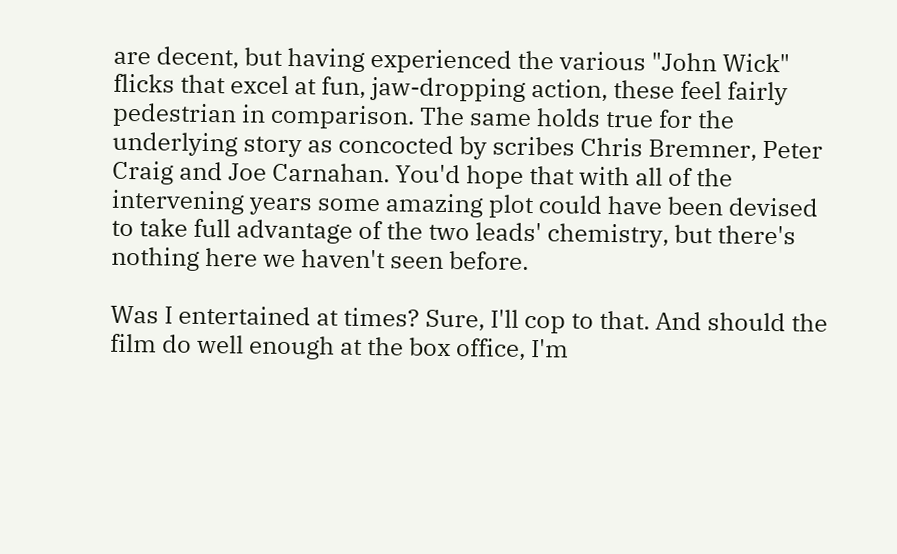are decent, but having experienced the various "John Wick" flicks that excel at fun, jaw-dropping action, these feel fairly pedestrian in comparison. The same holds true for the underlying story as concocted by scribes Chris Bremner, Peter Craig and Joe Carnahan. You'd hope that with all of the intervening years some amazing plot could have been devised to take full advantage of the two leads' chemistry, but there's nothing here we haven't seen before.

Was I entertained at times? Sure, I'll cop to that. And should the film do well enough at the box office, I'm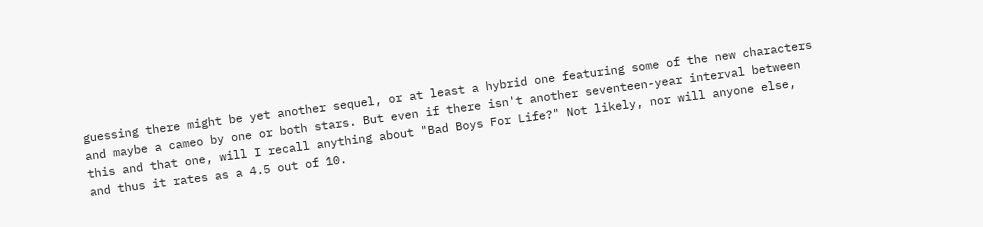guessing there might be yet another sequel, or at least a hybrid one featuring some of the new characters and maybe a cameo by one or both stars. But even if there isn't another seventeen-year interval between this and that one, will I recall anything about "Bad Boys For Life?" Not likely, nor will anyone else, and thus it rates as a 4.5 out of 10.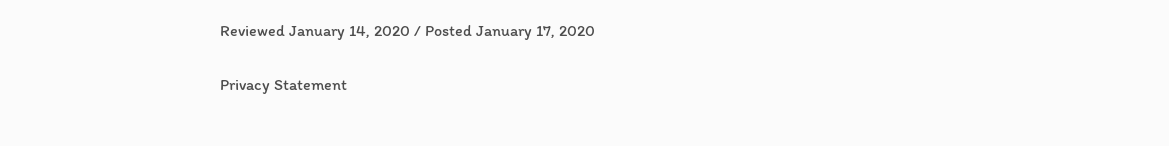Reviewed January 14, 2020 / Posted January 17, 2020

Privacy Statement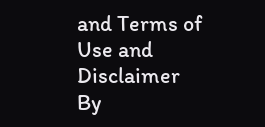and Terms of Use and Disclaimer
By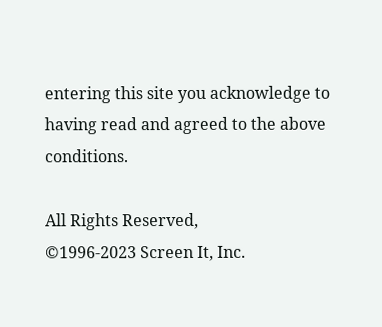entering this site you acknowledge to having read and agreed to the above conditions.

All Rights Reserved,
©1996-2023 Screen It, Inc.